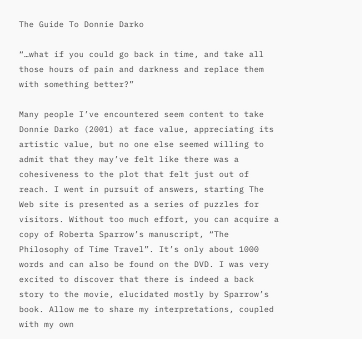The Guide To Donnie Darko

“…what if you could go back in time, and take all those hours of pain and darkness and replace them with something better?”

Many people I’ve encountered seem content to take Donnie Darko (2001) at face value, appreciating its artistic value, but no one else seemed willing to admit that they may’ve felt like there was a cohesiveness to the plot that felt just out of reach. I went in pursuit of answers, starting The Web site is presented as a series of puzzles for visitors. Without too much effort, you can acquire a copy of Roberta Sparrow’s manuscript, “The Philosophy of Time Travel”. It’s only about 1000 words and can also be found on the DVD. I was very excited to discover that there is indeed a back story to the movie, elucidated mostly by Sparrow’s book. Allow me to share my interpretations, coupled with my own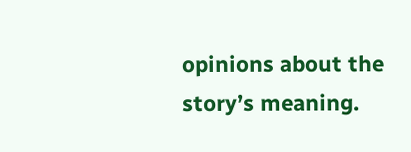opinions about the story’s meaning.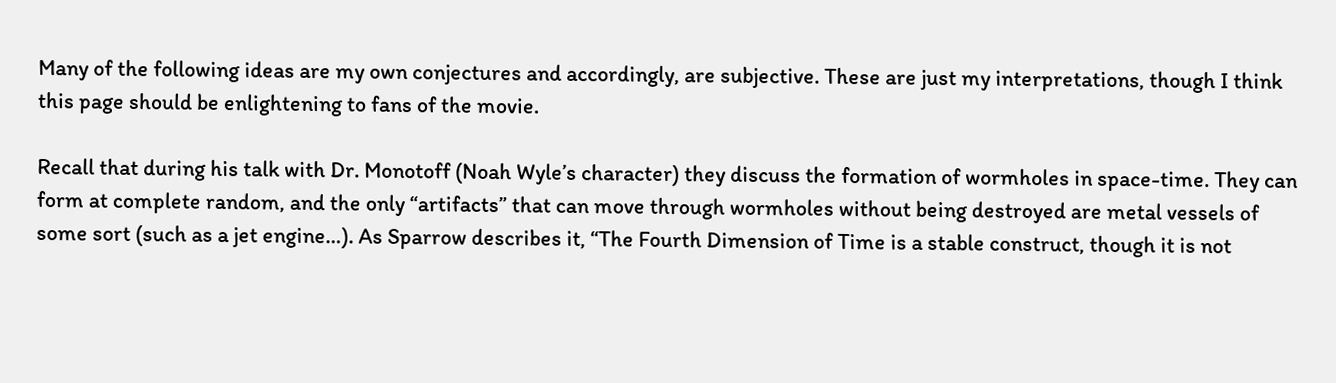Many of the following ideas are my own conjectures and accordingly, are subjective. These are just my interpretations, though I think this page should be enlightening to fans of the movie.

Recall that during his talk with Dr. Monotoff (Noah Wyle’s character) they discuss the formation of wormholes in space-time. They can form at complete random, and the only “artifacts” that can move through wormholes without being destroyed are metal vessels of some sort (such as a jet engine…). As Sparrow describes it, “The Fourth Dimension of Time is a stable construct, though it is not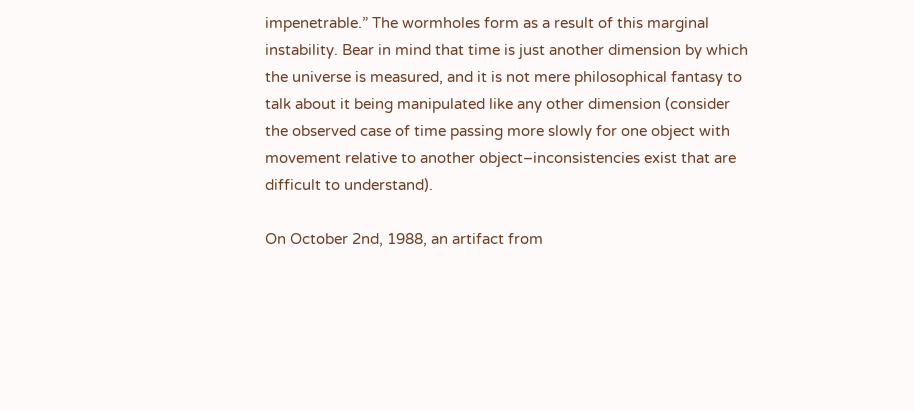impenetrable.” The wormholes form as a result of this marginal instability. Bear in mind that time is just another dimension by which the universe is measured, and it is not mere philosophical fantasy to talk about it being manipulated like any other dimension (consider the observed case of time passing more slowly for one object with movement relative to another object–inconsistencies exist that are difficult to understand).

On October 2nd, 1988, an artifact from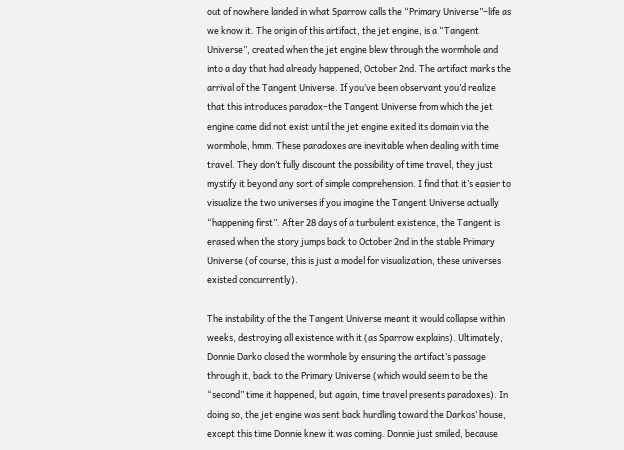out of nowhere landed in what Sparrow calls the “Primary Universe”–life as we know it. The origin of this artifact, the jet engine, is a “Tangent Universe”, created when the jet engine blew through the wormhole and into a day that had already happened, October 2nd. The artifact marks the arrival of the Tangent Universe. If you’ve been observant you’d realize that this introduces paradox–the Tangent Universe from which the jet engine came did not exist until the jet engine exited its domain via the wormhole, hmm. These paradoxes are inevitable when dealing with time travel. They don’t fully discount the possibility of time travel, they just mystify it beyond any sort of simple comprehension. I find that it’s easier to visualize the two universes if you imagine the Tangent Universe actually “happening first”. After 28 days of a turbulent existence, the Tangent is erased when the story jumps back to October 2nd in the stable Primary Universe (of course, this is just a model for visualization, these universes existed concurrently).

The instability of the the Tangent Universe meant it would collapse within weeks, destroying all existence with it (as Sparrow explains). Ultimately, Donnie Darko closed the wormhole by ensuring the artifact’s passage through it, back to the Primary Universe (which would seem to be the “second” time it happened, but again, time travel presents paradoxes). In doing so, the jet engine was sent back hurdling toward the Darkos’ house, except this time Donnie knew it was coming. Donnie just smiled, because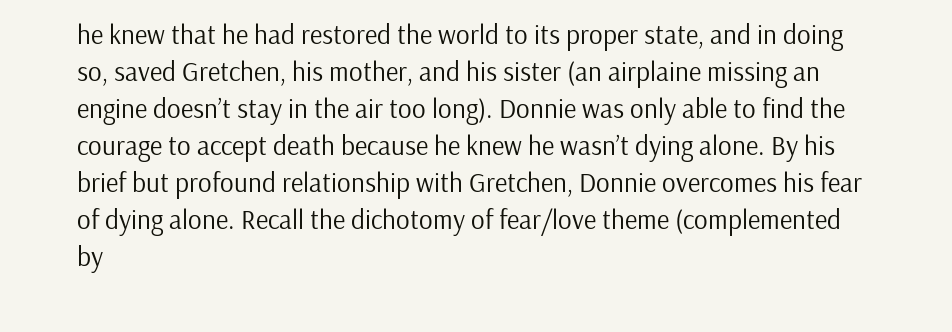he knew that he had restored the world to its proper state, and in doing so, saved Gretchen, his mother, and his sister (an airplaine missing an engine doesn’t stay in the air too long). Donnie was only able to find the courage to accept death because he knew he wasn’t dying alone. By his brief but profound relationship with Gretchen, Donnie overcomes his fear of dying alone. Recall the dichotomy of fear/love theme (complemented by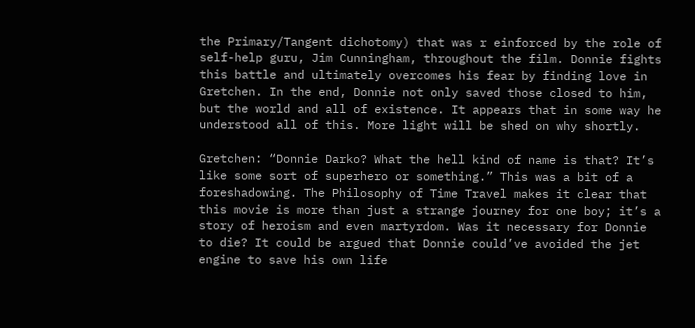the Primary/Tangent dichotomy) that was r einforced by the role of self-help guru, Jim Cunningham, throughout the film. Donnie fights this battle and ultimately overcomes his fear by finding love in Gretchen. In the end, Donnie not only saved those closed to him, but the world and all of existence. It appears that in some way he understood all of this. More light will be shed on why shortly.

Gretchen: “Donnie Darko? What the hell kind of name is that? It’s like some sort of superhero or something.” This was a bit of a foreshadowing. The Philosophy of Time Travel makes it clear that this movie is more than just a strange journey for one boy; it’s a story of heroism and even martyrdom. Was it necessary for Donnie to die? It could be argued that Donnie could’ve avoided the jet engine to save his own life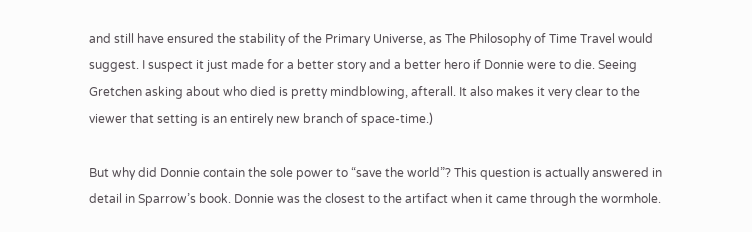and still have ensured the stability of the Primary Universe, as The Philosophy of Time Travel would suggest. I suspect it just made for a better story and a better hero if Donnie were to die. Seeing Gretchen asking about who died is pretty mindblowing, afterall. It also makes it very clear to the viewer that setting is an entirely new branch of space-time.)

But why did Donnie contain the sole power to “save the world”? This question is actually answered in detail in Sparrow’s book. Donnie was the closest to the artifact when it came through the wormhole.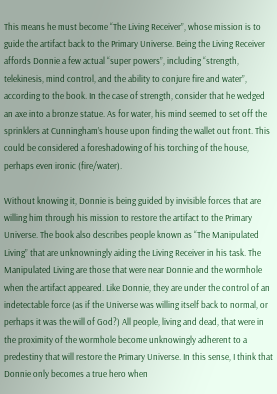This means he must become “The Living Receiver”, whose mission is to guide the artifact back to the Primary Universe. Being the Living Receiver affords Donnie a few actual “super powers”, including “strength, telekinesis, mind control, and the ability to conjure fire and water”, according to the book. In the case of strength, consider that he wedged an axe into a bronze statue. As for water, his mind seemed to set off the sprinklers at Cunningham’s house upon finding the wallet out front. This could be considered a foreshadowing of his torching of the house, perhaps even ironic (fire/water).

Without knowing it, Donnie is being guided by invisible forces that are willing him through his mission to restore the artifact to the Primary Universe. The book also describes people known as “The Manipulated Living” that are unknowningly aiding the Living Receiver in his task. The Manipulated Living are those that were near Donnie and the wormhole when the artifact appeared. Like Donnie, they are under the control of an indetectable force (as if the Universe was willing itself back to normal, or perhaps it was the will of God?) All people, living and dead, that were in the proximity of the wormhole become unknowingly adherent to a predestiny that will restore the Primary Universe. In this sense, I think that Donnie only becomes a true hero when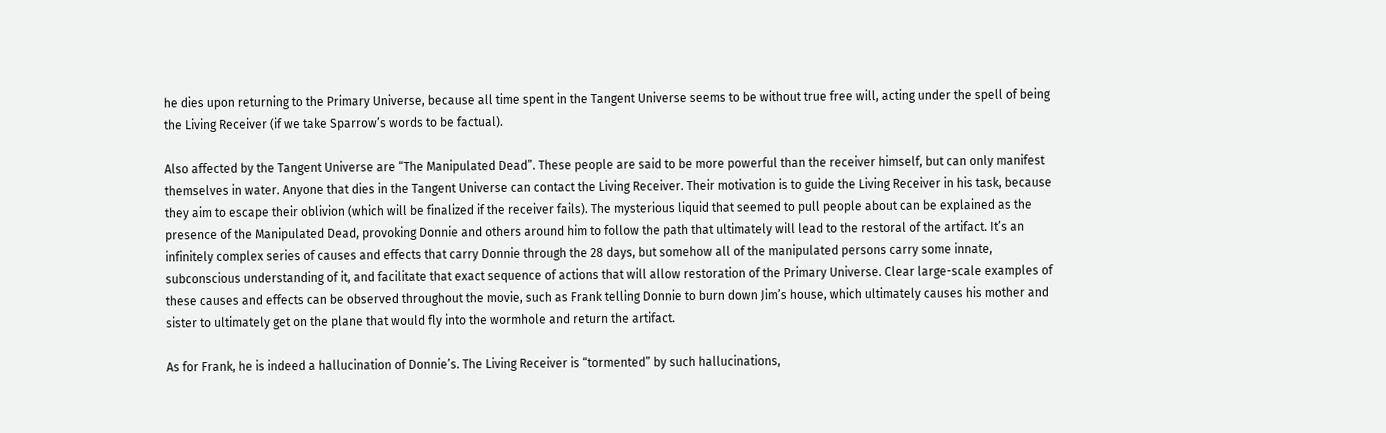he dies upon returning to the Primary Universe, because all time spent in the Tangent Universe seems to be without true free will, acting under the spell of being the Living Receiver (if we take Sparrow’s words to be factual).

Also affected by the Tangent Universe are “The Manipulated Dead”. These people are said to be more powerful than the receiver himself, but can only manifest themselves in water. Anyone that dies in the Tangent Universe can contact the Living Receiver. Their motivation is to guide the Living Receiver in his task, because they aim to escape their oblivion (which will be finalized if the receiver fails). The mysterious liquid that seemed to pull people about can be explained as the presence of the Manipulated Dead, provoking Donnie and others around him to follow the path that ultimately will lead to the restoral of the artifact. It’s an infinitely complex series of causes and effects that carry Donnie through the 28 days, but somehow all of the manipulated persons carry some innate, subconscious understanding of it, and facilitate that exact sequence of actions that will allow restoration of the Primary Universe. Clear large-scale examples of these causes and effects can be observed throughout the movie, such as Frank telling Donnie to burn down Jim’s house, which ultimately causes his mother and sister to ultimately get on the plane that would fly into the wormhole and return the artifact.

As for Frank, he is indeed a hallucination of Donnie’s. The Living Receiver is “tormented” by such hallucinations,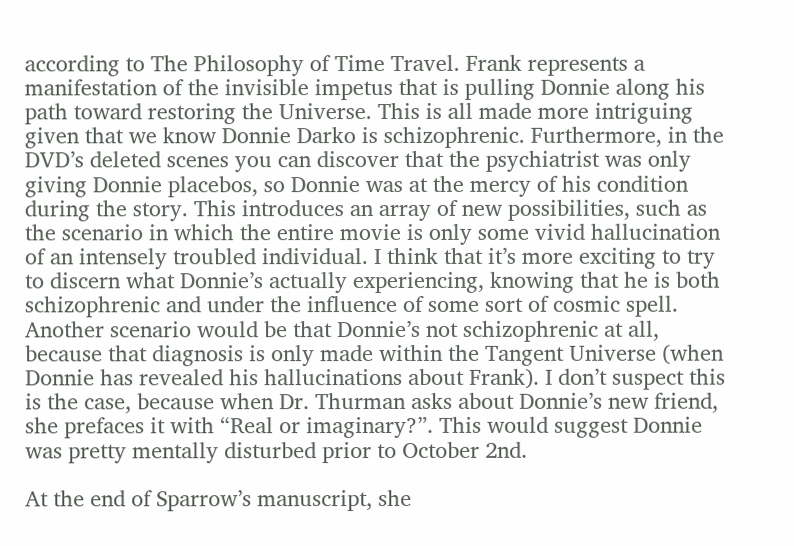according to The Philosophy of Time Travel. Frank represents a manifestation of the invisible impetus that is pulling Donnie along his path toward restoring the Universe. This is all made more intriguing given that we know Donnie Darko is schizophrenic. Furthermore, in the DVD’s deleted scenes you can discover that the psychiatrist was only giving Donnie placebos, so Donnie was at the mercy of his condition during the story. This introduces an array of new possibilities, such as the scenario in which the entire movie is only some vivid hallucination of an intensely troubled individual. I think that it’s more exciting to try to discern what Donnie’s actually experiencing, knowing that he is both schizophrenic and under the influence of some sort of cosmic spell. Another scenario would be that Donnie’s not schizophrenic at all, because that diagnosis is only made within the Tangent Universe (when Donnie has revealed his hallucinations about Frank). I don’t suspect this is the case, because when Dr. Thurman asks about Donnie’s new friend, she prefaces it with “Real or imaginary?”. This would suggest Donnie was pretty mentally disturbed prior to October 2nd.

At the end of Sparrow’s manuscript, she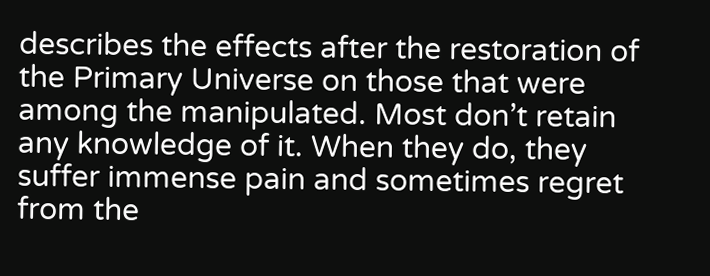describes the effects after the restoration of the Primary Universe on those that were among the manipulated. Most don’t retain any knowledge of it. When they do, they suffer immense pain and sometimes regret from the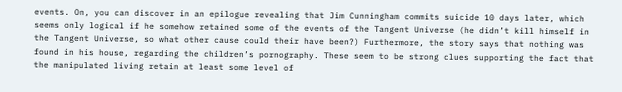events. On, you can discover in an epilogue revealing that Jim Cunningham commits suicide 10 days later, which seems only logical if he somehow retained some of the events of the Tangent Universe (he didn’t kill himself in the Tangent Universe, so what other cause could their have been?) Furthermore, the story says that nothing was found in his house, regarding the children’s pornography. These seem to be strong clues supporting the fact that the manipulated living retain at least some level of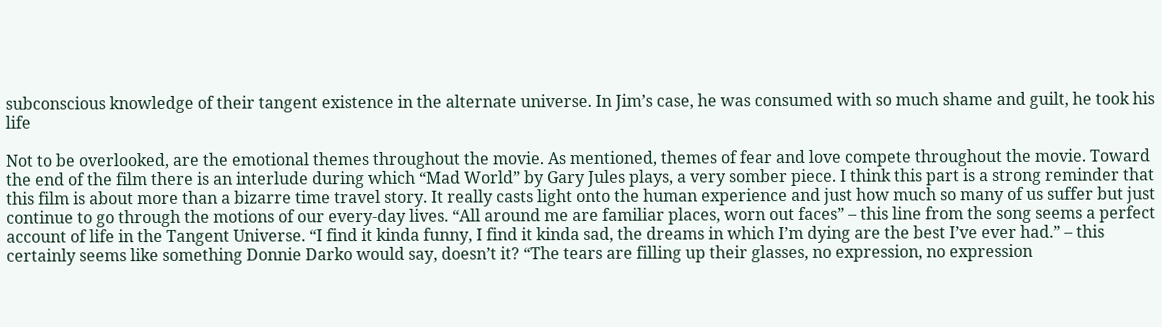subconscious knowledge of their tangent existence in the alternate universe. In Jim’s case, he was consumed with so much shame and guilt, he took his life

Not to be overlooked, are the emotional themes throughout the movie. As mentioned, themes of fear and love compete throughout the movie. Toward the end of the film there is an interlude during which “Mad World” by Gary Jules plays, a very somber piece. I think this part is a strong reminder that this film is about more than a bizarre time travel story. It really casts light onto the human experience and just how much so many of us suffer but just continue to go through the motions of our every-day lives. “All around me are familiar places, worn out faces” – this line from the song seems a perfect account of life in the Tangent Universe. “I find it kinda funny, I find it kinda sad, the dreams in which I’m dying are the best I’ve ever had.” – this certainly seems like something Donnie Darko would say, doesn’t it? “The tears are filling up their glasses, no expression, no expression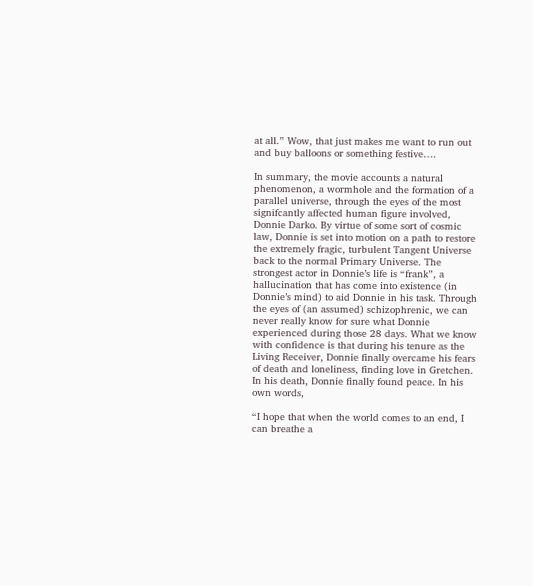at all.” Wow, that just makes me want to run out and buy balloons or something festive….

In summary, the movie accounts a natural phenomenon, a wormhole and the formation of a parallel universe, through the eyes of the most signifcantly affected human figure involved, Donnie Darko. By virtue of some sort of cosmic law, Donnie is set into motion on a path to restore the extremely fragic, turbulent Tangent Universe back to the normal Primary Universe. The strongest actor in Donnie’s life is “frank”, a hallucination that has come into existence (in Donnie’s mind) to aid Donnie in his task. Through the eyes of (an assumed) schizophrenic, we can never really know for sure what Donnie experienced during those 28 days. What we know with confidence is that during his tenure as the Living Receiver, Donnie finally overcame his fears of death and loneliness, finding love in Gretchen. In his death, Donnie finally found peace. In his own words,

“I hope that when the world comes to an end, I can breathe a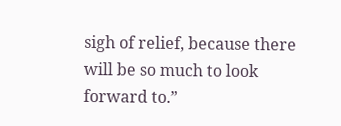sigh of relief, because there will be so much to look forward to.”